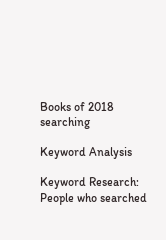Books of 2018 searching

Keyword Analysis

Keyword Research: People who searched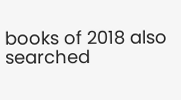books of 2018 also searched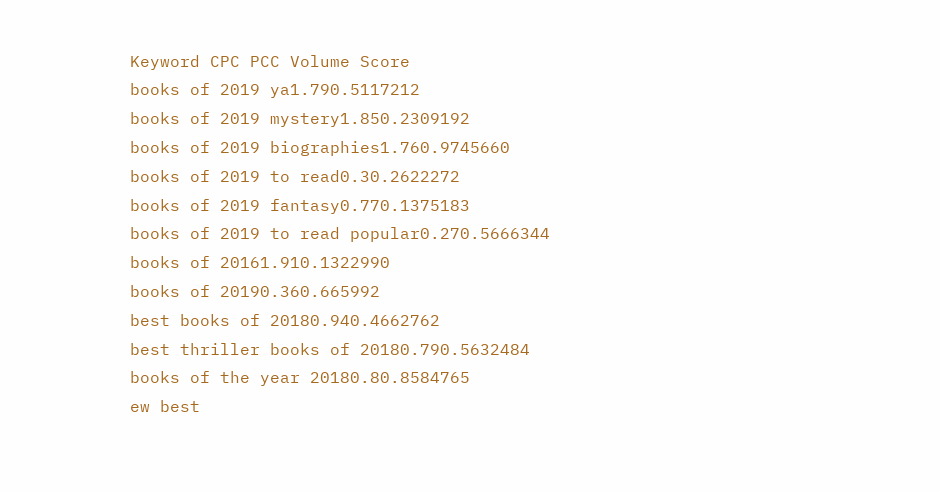Keyword CPC PCC Volume Score
books of 2019 ya1.790.5117212
books of 2019 mystery1.850.2309192
books of 2019 biographies1.760.9745660
books of 2019 to read0.30.2622272
books of 2019 fantasy0.770.1375183
books of 2019 to read popular0.270.5666344
books of 20161.910.1322990
books of 20190.360.665992
best books of 20180.940.4662762
best thriller books of 20180.790.5632484
books of the year 20180.80.8584765
ew best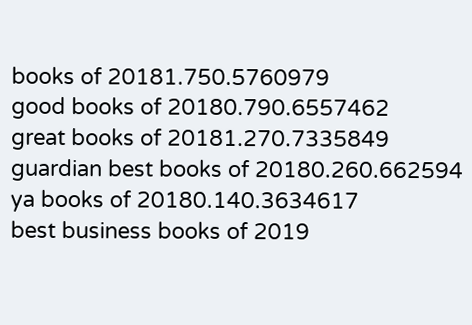books of 20181.750.5760979
good books of 20180.790.6557462
great books of 20181.270.7335849
guardian best books of 20180.260.662594
ya books of 20180.140.3634617
best business books of 2019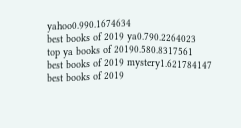yahoo0.990.1674634
best books of 2019 ya0.790.2264023
top ya books of 20190.580.8317561
best books of 2019 mystery1.621784147
best books of 2019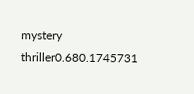mystery thriller0.680.1745731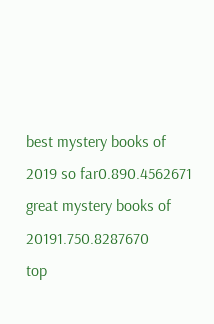best mystery books of 2019 so far0.890.4562671
great mystery books of 20191.750.8287670
top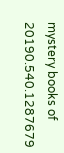mystery books of 20190.540.1287679